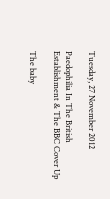Tuesday, 27 November 2012

Paedophilia In The British Establishment & The BBC Cover Up

The baby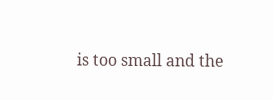is too small and the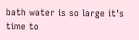bath water is so large it's time to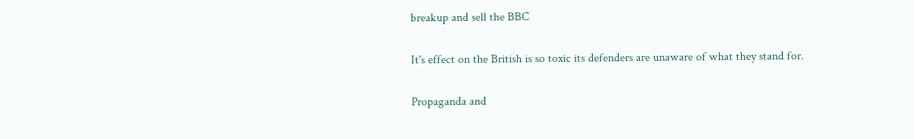breakup and sell the BBC

It's effect on the British is so toxic its defenders are unaware of what they stand for.

Propaganda and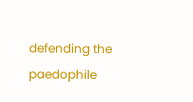defending the paedophile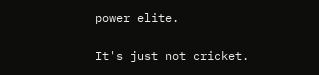power elite.

It's just not cricket.